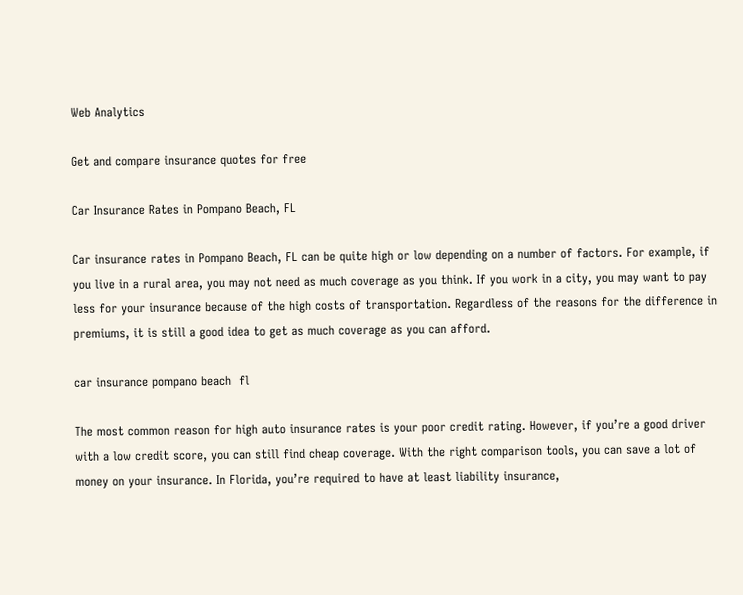Web Analytics

Get and compare insurance quotes for free

Car Insurance Rates in Pompano Beach, FL

Car insurance rates in Pompano Beach, FL can be quite high or low depending on a number of factors. For example, if you live in a rural area, you may not need as much coverage as you think. If you work in a city, you may want to pay less for your insurance because of the high costs of transportation. Regardless of the reasons for the difference in premiums, it is still a good idea to get as much coverage as you can afford.

car insurance pompano beach  fl

The most common reason for high auto insurance rates is your poor credit rating. However, if you’re a good driver with a low credit score, you can still find cheap coverage. With the right comparison tools, you can save a lot of money on your insurance. In Florida, you’re required to have at least liability insurance,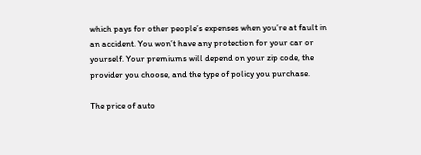which pays for other people’s expenses when you’re at fault in an accident. You won’t have any protection for your car or yourself. Your premiums will depend on your zip code, the provider you choose, and the type of policy you purchase.

The price of auto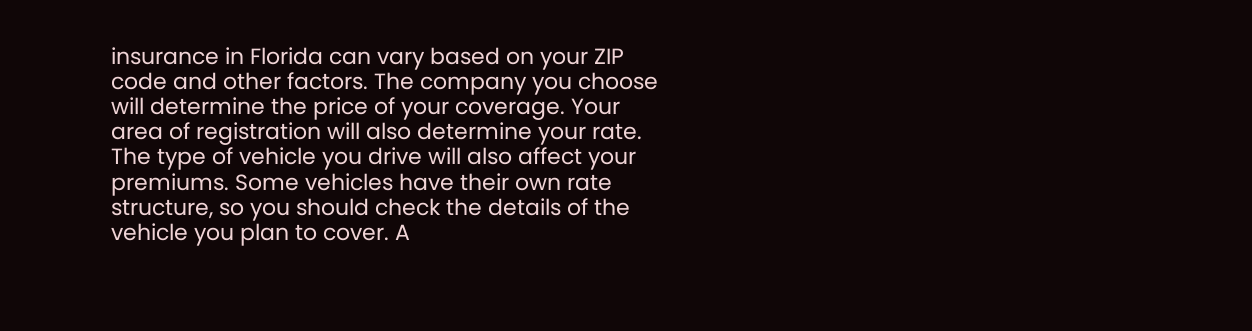insurance in Florida can vary based on your ZIP code and other factors. The company you choose will determine the price of your coverage. Your area of registration will also determine your rate. The type of vehicle you drive will also affect your premiums. Some vehicles have their own rate structure, so you should check the details of the vehicle you plan to cover. A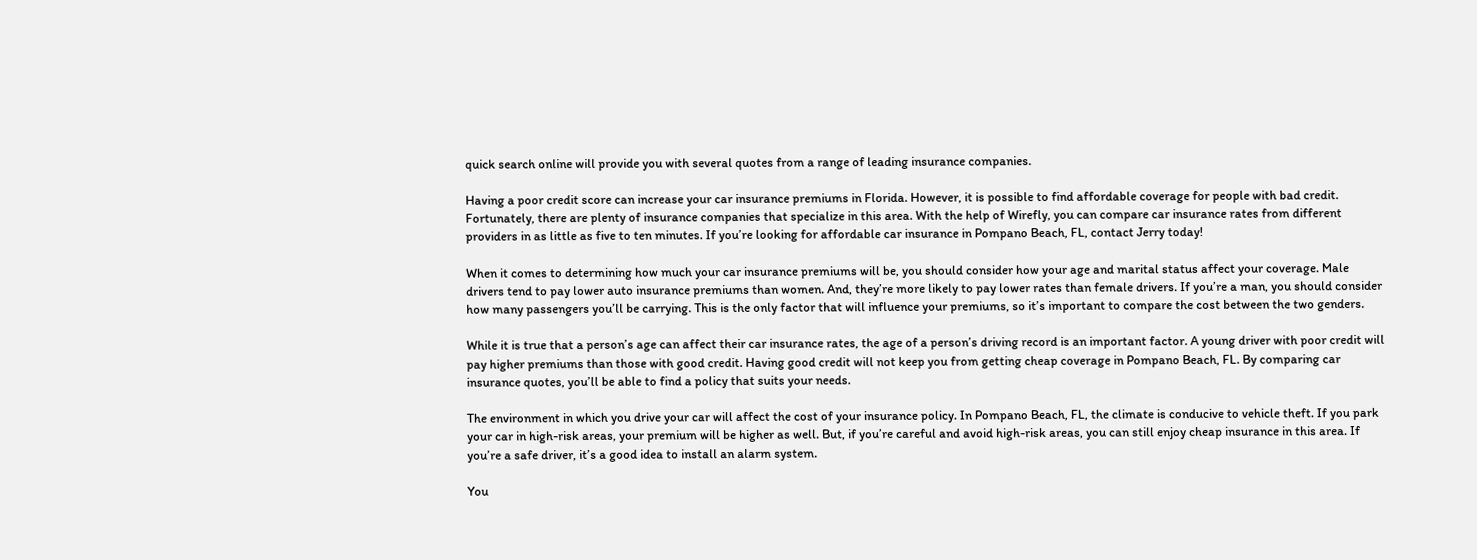quick search online will provide you with several quotes from a range of leading insurance companies.

Having a poor credit score can increase your car insurance premiums in Florida. However, it is possible to find affordable coverage for people with bad credit. Fortunately, there are plenty of insurance companies that specialize in this area. With the help of Wirefly, you can compare car insurance rates from different providers in as little as five to ten minutes. If you’re looking for affordable car insurance in Pompano Beach, FL, contact Jerry today!

When it comes to determining how much your car insurance premiums will be, you should consider how your age and marital status affect your coverage. Male drivers tend to pay lower auto insurance premiums than women. And, they’re more likely to pay lower rates than female drivers. If you’re a man, you should consider how many passengers you’ll be carrying. This is the only factor that will influence your premiums, so it’s important to compare the cost between the two genders.

While it is true that a person’s age can affect their car insurance rates, the age of a person’s driving record is an important factor. A young driver with poor credit will pay higher premiums than those with good credit. Having good credit will not keep you from getting cheap coverage in Pompano Beach, FL. By comparing car insurance quotes, you’ll be able to find a policy that suits your needs.

The environment in which you drive your car will affect the cost of your insurance policy. In Pompano Beach, FL, the climate is conducive to vehicle theft. If you park your car in high-risk areas, your premium will be higher as well. But, if you’re careful and avoid high-risk areas, you can still enjoy cheap insurance in this area. If you’re a safe driver, it’s a good idea to install an alarm system.

You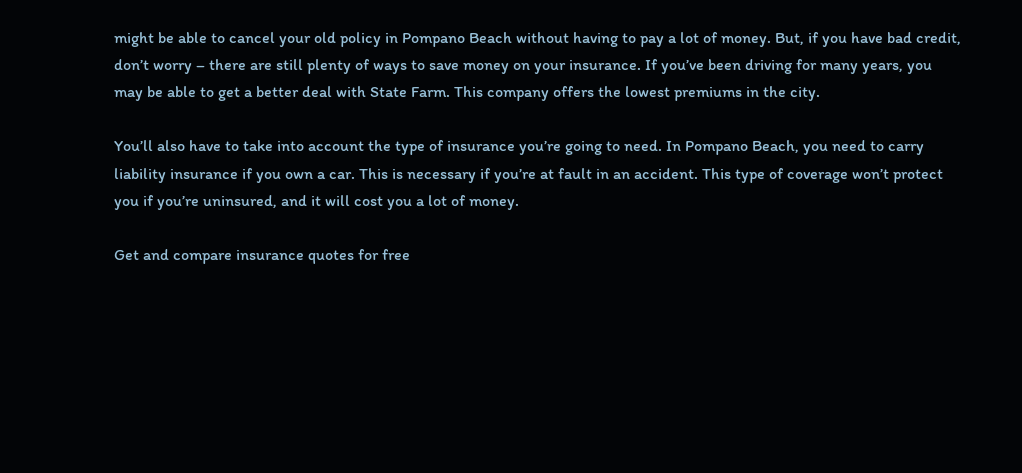might be able to cancel your old policy in Pompano Beach without having to pay a lot of money. But, if you have bad credit, don’t worry – there are still plenty of ways to save money on your insurance. If you’ve been driving for many years, you may be able to get a better deal with State Farm. This company offers the lowest premiums in the city.

You’ll also have to take into account the type of insurance you’re going to need. In Pompano Beach, you need to carry liability insurance if you own a car. This is necessary if you’re at fault in an accident. This type of coverage won’t protect you if you’re uninsured, and it will cost you a lot of money.

Get and compare insurance quotes for free